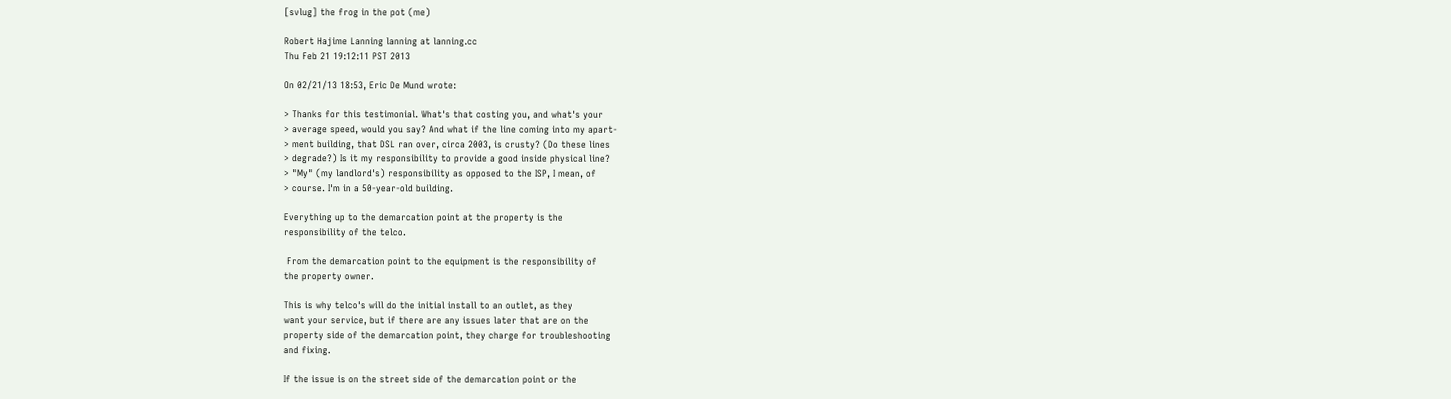[svlug] the frog in the pot (me)

Robert Hajime Lanning lanning at lanning.cc
Thu Feb 21 19:12:11 PST 2013

On 02/21/13 18:53, Eric De Mund wrote:

> Thanks for this testimonial. What's that costing you, and what's your
> average speed, would you say? And what if the line coming into my apart-
> ment building, that DSL ran over, circa 2003, is crusty? (Do these lines
> degrade?) Is it my responsibility to provide a good inside physical line?
> "My" (my landlord's) responsibility as opposed to the ISP, I mean, of
> course. I'm in a 50-year-old building.

Everything up to the demarcation point at the property is the
responsibility of the telco.

 From the demarcation point to the equipment is the responsibility of
the property owner.

This is why telco's will do the initial install to an outlet, as they
want your service, but if there are any issues later that are on the
property side of the demarcation point, they charge for troubleshooting
and fixing.

If the issue is on the street side of the demarcation point or the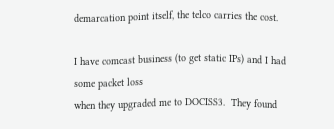demarcation point itself, the telco carries the cost.

I have comcast business (to get static IPs) and I had some packet loss
when they upgraded me to DOCISS3.  They found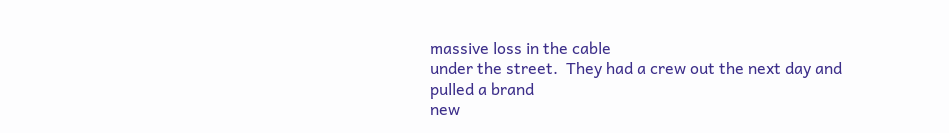massive loss in the cable
under the street.  They had a crew out the next day and pulled a brand
new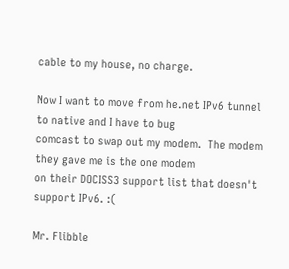cable to my house, no charge.

Now I want to move from he.net IPv6 tunnel to native and I have to bug
comcast to swap out my modem.  The modem they gave me is the one modem
on their DOCISS3 support list that doesn't support IPv6. :(

Mr. Flibble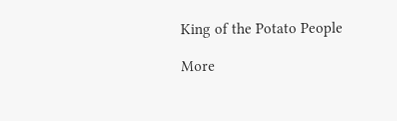King of the Potato People

More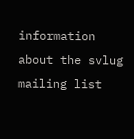information about the svlug mailing list